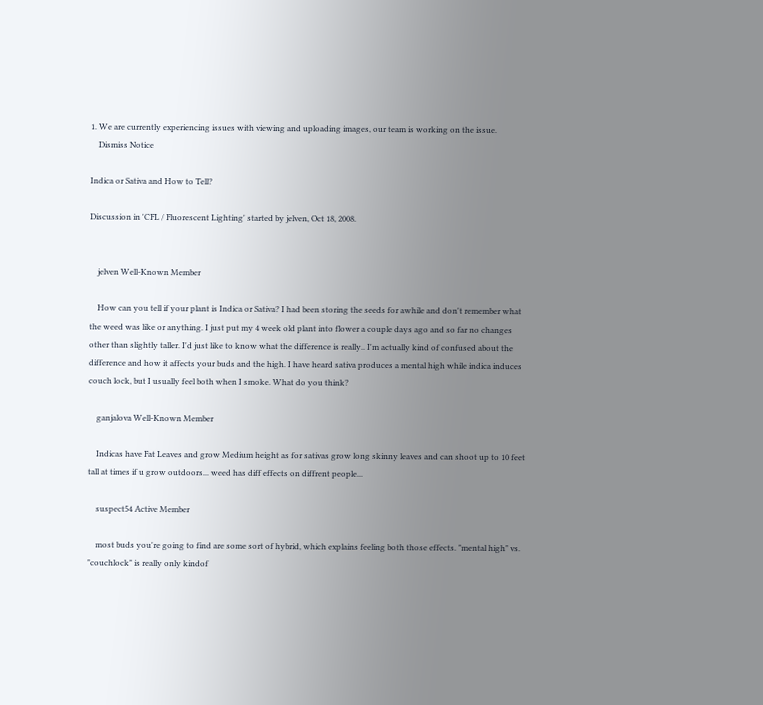1. We are currently experiencing issues with viewing and uploading images, our team is working on the issue.
    Dismiss Notice

Indica or Sativa and How to Tell?

Discussion in 'CFL / Fluorescent Lighting' started by jelven, Oct 18, 2008.


    jelven Well-Known Member

    How can you tell if your plant is Indica or Sativa? I had been storing the seeds for awhile and don't remember what the weed was like or anything. I just put my 4 week old plant into flower a couple days ago and so far no changes other than slightly taller. I'd just like to know what the difference is really.. I'm actually kind of confused about the difference and how it affects your buds and the high. I have heard sativa produces a mental high while indica induces couch lock, but I usually feel both when I smoke. What do you think?

    ganjalova Well-Known Member

    Indicas have Fat Leaves and grow Medium height as for sativas grow long skinny leaves and can shoot up to 10 feet tall at times if u grow outdoors... weed has diff effects on diffrent people...

    suspect54 Active Member

    most buds you're going to find are some sort of hybrid, which explains feeling both those effects. "mental high" vs. "couchlock" is really only kindof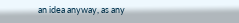an idea anyway, as any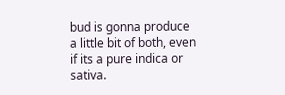bud is gonna produce a little bit of both, even if its a pure indica or sativa.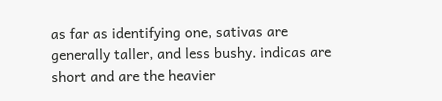as far as identifying one, sativas are generally taller, and less bushy. indicas are short and are the heavier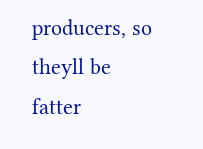producers, so theyll be fatter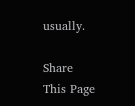usually.

Share This Page